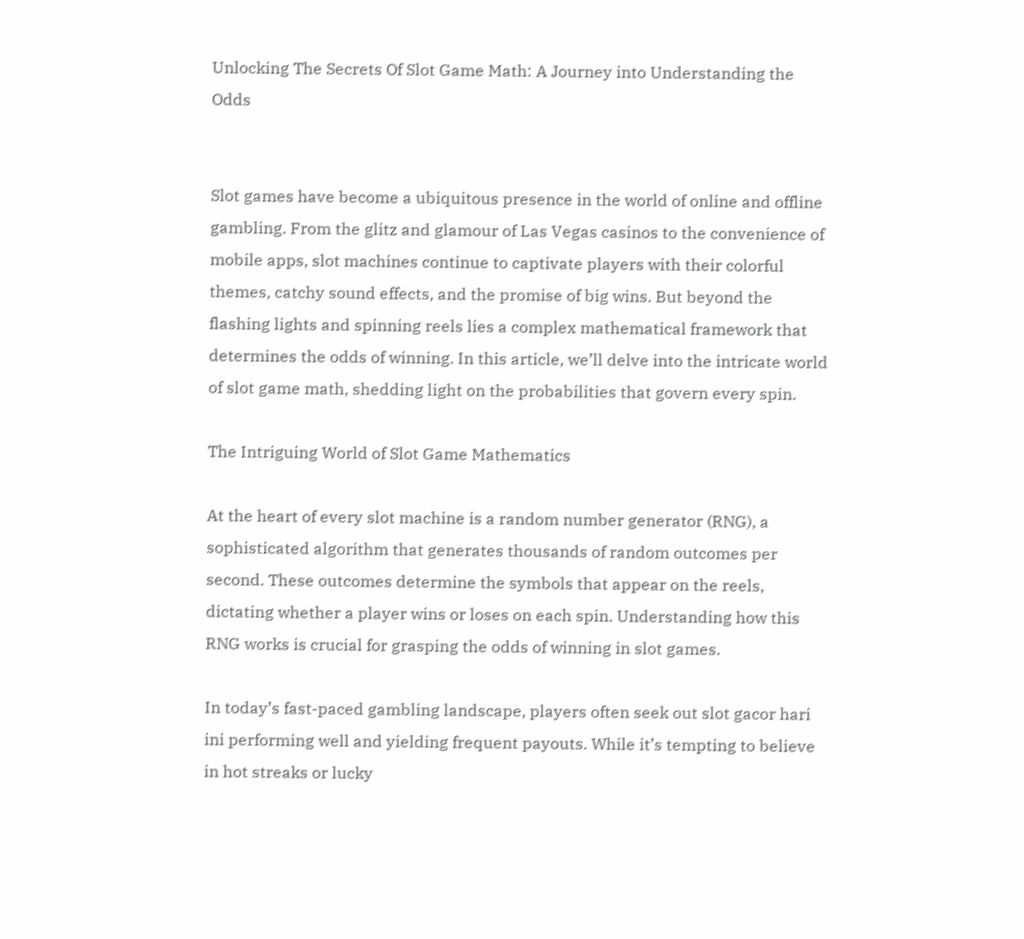Unlocking The Secrets Of Slot Game Math: A Journey into Understanding the Odds


Slot games have become a ubiquitous presence in the world of online and offline gambling. From the glitz and glamour of Las Vegas casinos to the convenience of mobile apps, slot machines continue to captivate players with their colorful themes, catchy sound effects, and the promise of big wins. But beyond the flashing lights and spinning reels lies a complex mathematical framework that determines the odds of winning. In this article, we’ll delve into the intricate world of slot game math, shedding light on the probabilities that govern every spin.

The Intriguing World of Slot Game Mathematics

At the heart of every slot machine is a random number generator (RNG), a sophisticated algorithm that generates thousands of random outcomes per second. These outcomes determine the symbols that appear on the reels, dictating whether a player wins or loses on each spin. Understanding how this RNG works is crucial for grasping the odds of winning in slot games.

In today’s fast-paced gambling landscape, players often seek out slot gacor hari ini performing well and yielding frequent payouts. While it’s tempting to believe in hot streaks or lucky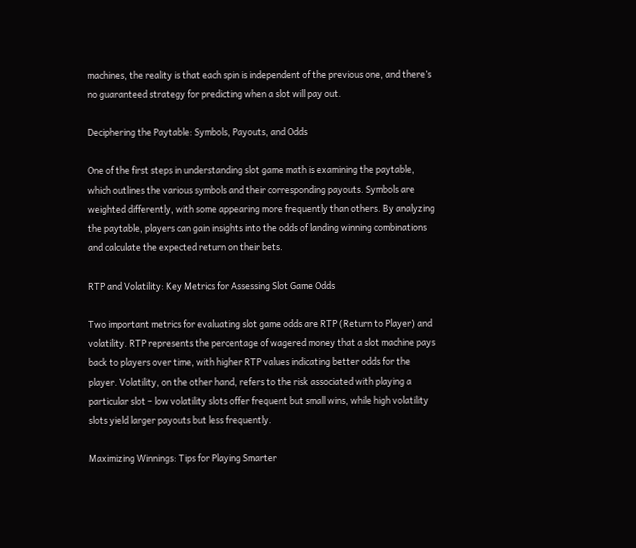machines, the reality is that each spin is independent of the previous one, and there’s no guaranteed strategy for predicting when a slot will pay out.

Deciphering the Paytable: Symbols, Payouts, and Odds

One of the first steps in understanding slot game math is examining the paytable, which outlines the various symbols and their corresponding payouts. Symbols are weighted differently, with some appearing more frequently than others. By analyzing the paytable, players can gain insights into the odds of landing winning combinations and calculate the expected return on their bets.

RTP and Volatility: Key Metrics for Assessing Slot Game Odds

Two important metrics for evaluating slot game odds are RTP (Return to Player) and volatility. RTP represents the percentage of wagered money that a slot machine pays back to players over time, with higher RTP values indicating better odds for the player. Volatility, on the other hand, refers to the risk associated with playing a particular slot – low volatility slots offer frequent but small wins, while high volatility slots yield larger payouts but less frequently.

Maximizing Winnings: Tips for Playing Smarter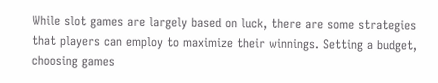While slot games are largely based on luck, there are some strategies that players can employ to maximize their winnings. Setting a budget, choosing games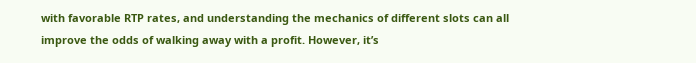with favorable RTP rates, and understanding the mechanics of different slots can all improve the odds of walking away with a profit. However, it’s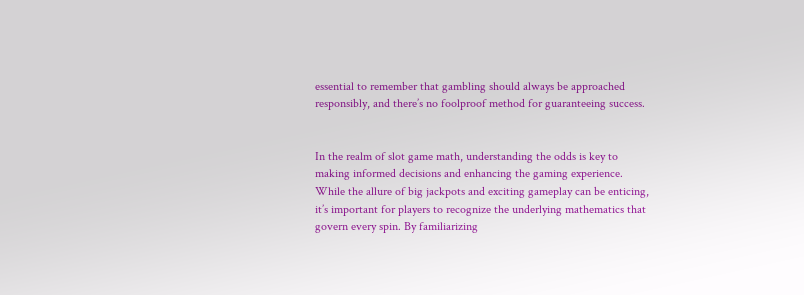essential to remember that gambling should always be approached responsibly, and there’s no foolproof method for guaranteeing success.


In the realm of slot game math, understanding the odds is key to making informed decisions and enhancing the gaming experience. While the allure of big jackpots and exciting gameplay can be enticing, it’s important for players to recognize the underlying mathematics that govern every spin. By familiarizing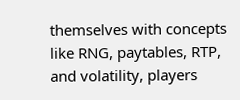themselves with concepts like RNG, paytables, RTP, and volatility, players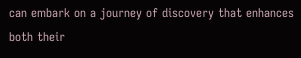can embark on a journey of discovery that enhances both their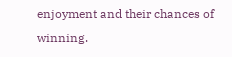enjoyment and their chances of winning.